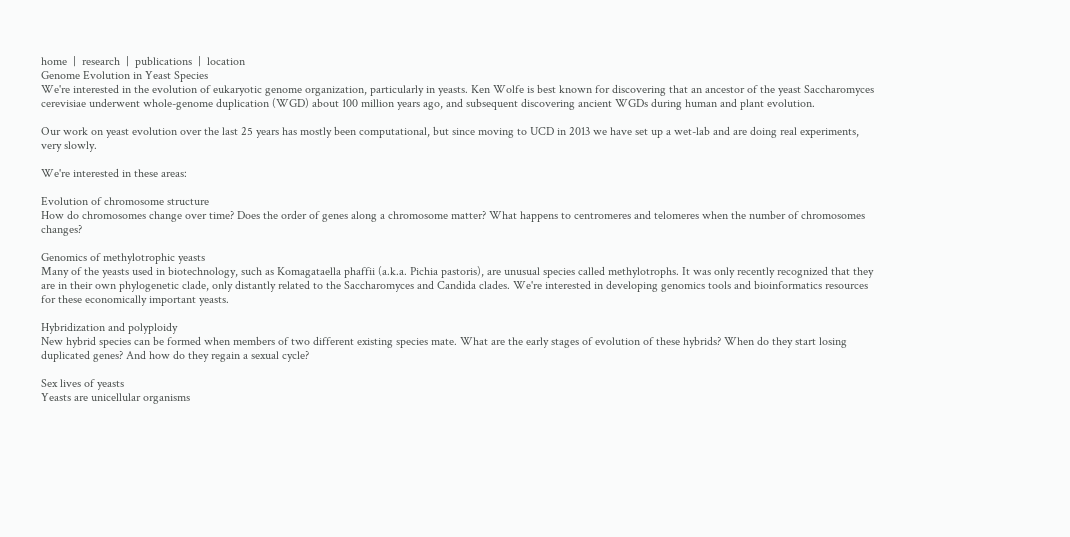home  |  research  |  publications  |  location
Genome Evolution in Yeast Species
We're interested in the evolution of eukaryotic genome organization, particularly in yeasts. Ken Wolfe is best known for discovering that an ancestor of the yeast Saccharomyces cerevisiae underwent whole-genome duplication (WGD) about 100 million years ago, and subsequent discovering ancient WGDs during human and plant evolution.

Our work on yeast evolution over the last 25 years has mostly been computational, but since moving to UCD in 2013 we have set up a wet-lab and are doing real experiments, very slowly.

We're interested in these areas:

Evolution of chromosome structure
How do chromosomes change over time? Does the order of genes along a chromosome matter? What happens to centromeres and telomeres when the number of chromosomes changes?

Genomics of methylotrophic yeasts
Many of the yeasts used in biotechnology, such as Komagataella phaffii (a.k.a. Pichia pastoris), are unusual species called methylotrophs. It was only recently recognized that they are in their own phylogenetic clade, only distantly related to the Saccharomyces and Candida clades. We're interested in developing genomics tools and bioinformatics resources for these economically important yeasts.

Hybridization and polyploidy
New hybrid species can be formed when members of two different existing species mate. What are the early stages of evolution of these hybrids? When do they start losing duplicated genes? And how do they regain a sexual cycle?

Sex lives of yeasts
Yeasts are unicellular organisms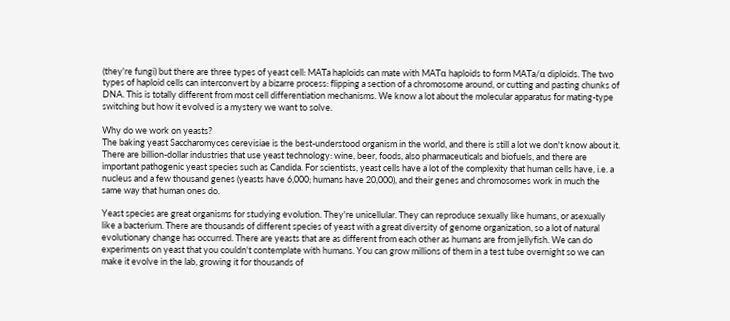(they're fungi) but there are three types of yeast cell: MATa haploids can mate with MATα haploids to form MATa/α diploids. The two types of haploid cells can interconvert by a bizarre process: flipping a section of a chromosome around, or cutting and pasting chunks of DNA. This is totally different from most cell differentiation mechanisms. We know a lot about the molecular apparatus for mating-type switching but how it evolved is a mystery we want to solve.

Why do we work on yeasts?
The baking yeast Saccharomyces cerevisiae is the best-understood organism in the world, and there is still a lot we don't know about it. There are billion-dollar industries that use yeast technology: wine, beer, foods, also pharmaceuticals and biofuels, and there are important pathogenic yeast species such as Candida. For scientists, yeast cells have a lot of the complexity that human cells have, i.e. a nucleus and a few thousand genes (yeasts have 6,000; humans have 20,000), and their genes and chromosomes work in much the same way that human ones do.

Yeast species are great organisms for studying evolution. They're unicellular. They can reproduce sexually like humans, or asexually like a bacterium. There are thousands of different species of yeast with a great diversity of genome organization, so a lot of natural evolutionary change has occurred. There are yeasts that are as different from each other as humans are from jellyfish. We can do experiments on yeast that you couldn't contemplate with humans. You can grow millions of them in a test tube overnight so we can make it evolve in the lab, growing it for thousands of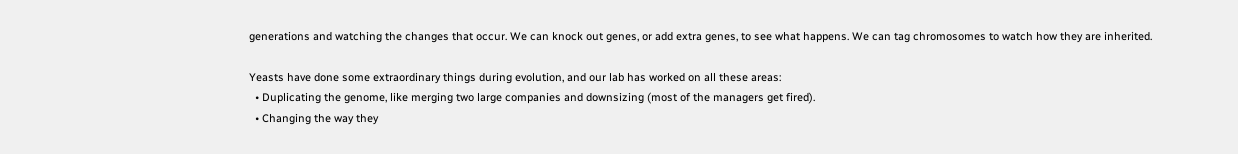generations and watching the changes that occur. We can knock out genes, or add extra genes, to see what happens. We can tag chromosomes to watch how they are inherited.

Yeasts have done some extraordinary things during evolution, and our lab has worked on all these areas:
  • Duplicating the genome, like merging two large companies and downsizing (most of the managers get fired).
  • Changing the way they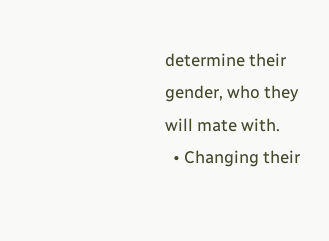determine their gender, who they will mate with.
  • Changing their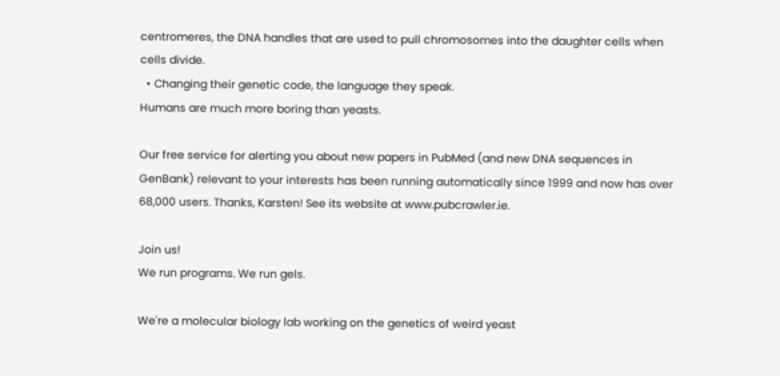centromeres, the DNA handles that are used to pull chromosomes into the daughter cells when cells divide.
  • Changing their genetic code, the language they speak.
Humans are much more boring than yeasts.

Our free service for alerting you about new papers in PubMed (and new DNA sequences in GenBank) relevant to your interests has been running automatically since 1999 and now has over 68,000 users. Thanks, Karsten! See its website at www.pubcrawler.ie.

Join us!
We run programs. We run gels.

We're a molecular biology lab working on the genetics of weird yeast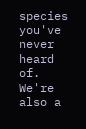species you've never heard of. We're also a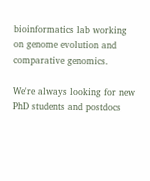bioinformatics lab working on genome evolution and comparative genomics.

We're always looking for new PhD students and postdocs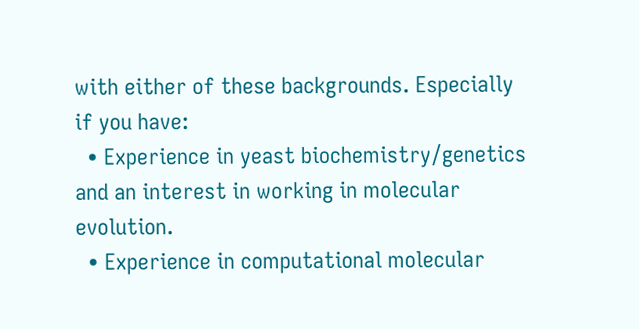with either of these backgrounds. Especially if you have:
  • Experience in yeast biochemistry/genetics and an interest in working in molecular evolution.
  • Experience in computational molecular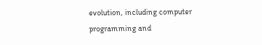evolution, including computer programming and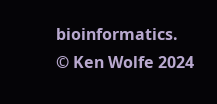bioinformatics.
© Ken Wolfe 2024